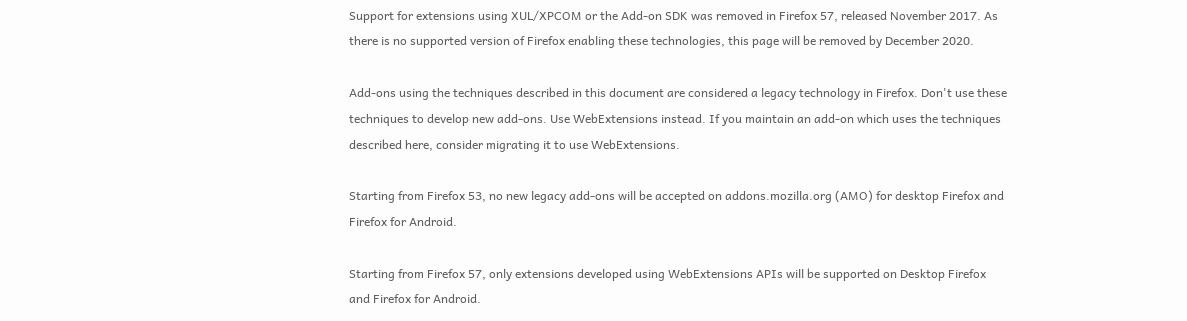Support for extensions using XUL/XPCOM or the Add-on SDK was removed in Firefox 57, released November 2017. As there is no supported version of Firefox enabling these technologies, this page will be removed by December 2020.

Add-ons using the techniques described in this document are considered a legacy technology in Firefox. Don't use these techniques to develop new add-ons. Use WebExtensions instead. If you maintain an add-on which uses the techniques described here, consider migrating it to use WebExtensions.

Starting from Firefox 53, no new legacy add-ons will be accepted on addons.mozilla.org (AMO) for desktop Firefox and Firefox for Android.

Starting from Firefox 57, only extensions developed using WebExtensions APIs will be supported on Desktop Firefox and Firefox for Android.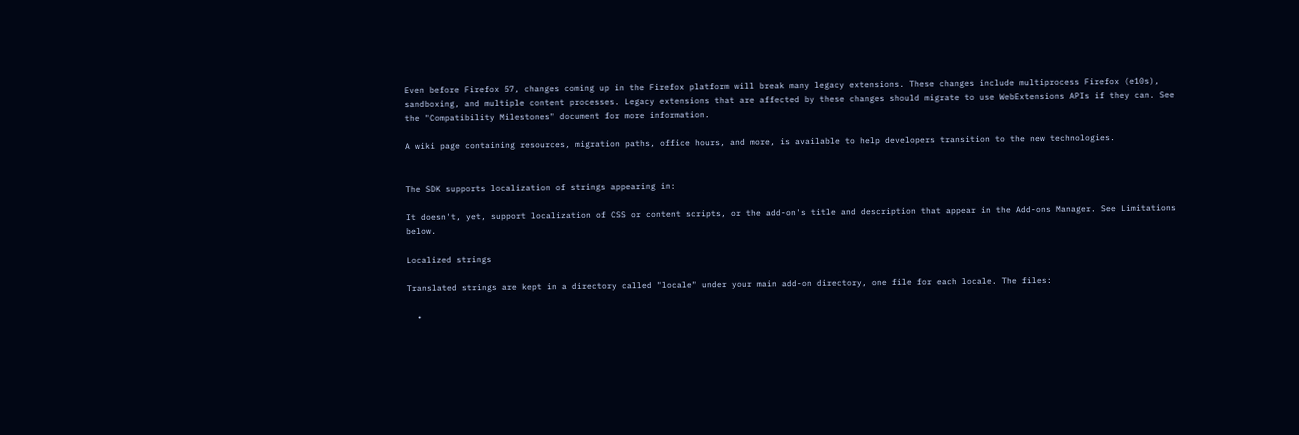Even before Firefox 57, changes coming up in the Firefox platform will break many legacy extensions. These changes include multiprocess Firefox (e10s), sandboxing, and multiple content processes. Legacy extensions that are affected by these changes should migrate to use WebExtensions APIs if they can. See the "Compatibility Milestones" document for more information.

A wiki page containing resources, migration paths, office hours, and more, is available to help developers transition to the new technologies.


The SDK supports localization of strings appearing in:

It doesn't, yet, support localization of CSS or content scripts, or the add-on's title and description that appear in the Add-ons Manager. See Limitations below.

Localized strings

Translated strings are kept in a directory called "locale" under your main add-on directory, one file for each locale. The files:

  •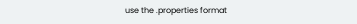use the .properties format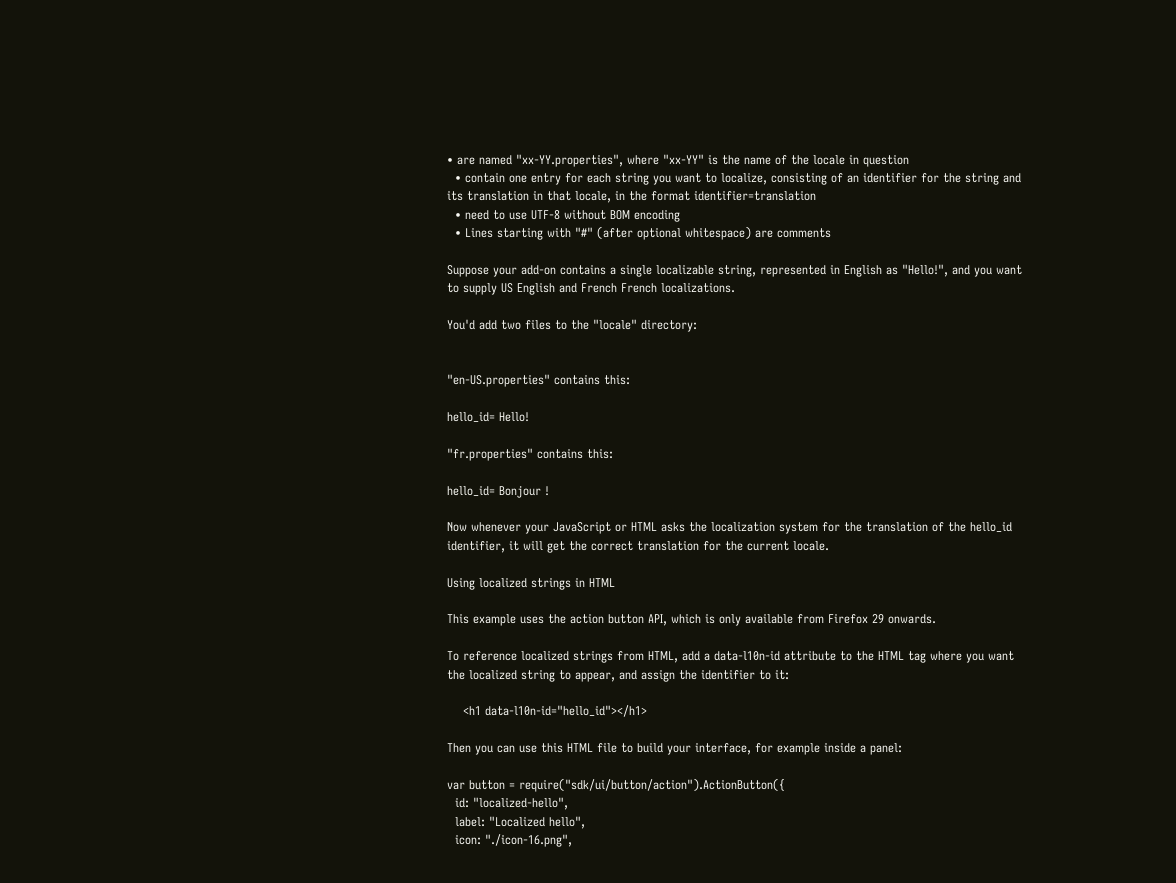• are named "xx-YY.properties", where "xx-YY" is the name of the locale in question
  • contain one entry for each string you want to localize, consisting of an identifier for the string and its translation in that locale, in the format identifier=translation
  • need to use UTF-8 without BOM encoding
  • Lines starting with "#" (after optional whitespace) are comments

Suppose your add-on contains a single localizable string, represented in English as "Hello!", and you want to supply US English and French French localizations.

You'd add two files to the "locale" directory:


"en-US.properties" contains this:

hello_id= Hello!

"fr.properties" contains this:

hello_id= Bonjour !

Now whenever your JavaScript or HTML asks the localization system for the translation of the hello_id identifier, it will get the correct translation for the current locale.

Using localized strings in HTML

This example uses the action button API, which is only available from Firefox 29 onwards.

To reference localized strings from HTML, add a data-l10n-id attribute to the HTML tag where you want the localized string to appear, and assign the identifier to it:

    <h1 data-l10n-id="hello_id"></h1>

Then you can use this HTML file to build your interface, for example inside a panel:

var button = require("sdk/ui/button/action").ActionButton({
  id: "localized-hello",
  label: "Localized hello",
  icon: "./icon-16.png",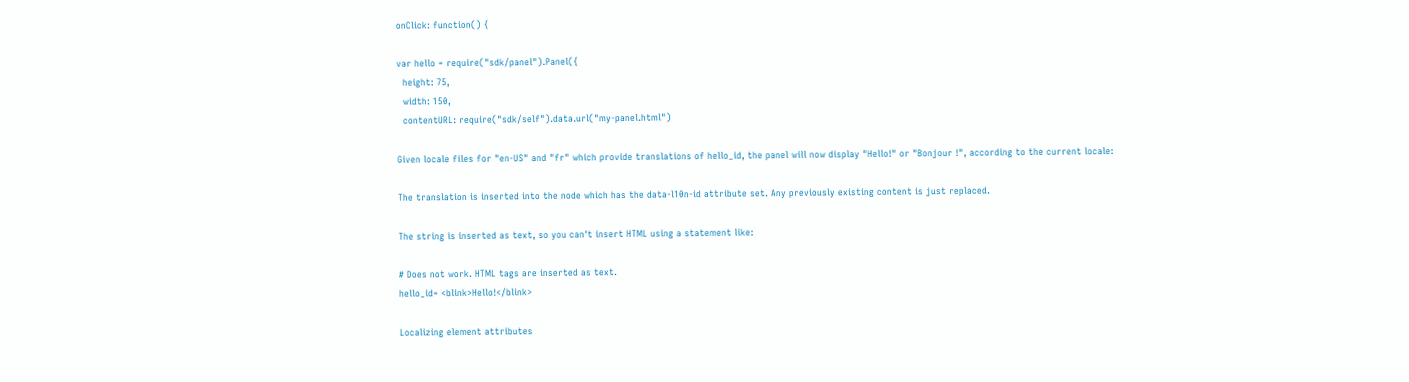onClick: function() {

var hello = require("sdk/panel").Panel({
  height: 75,
  width: 150,
  contentURL: require("sdk/self").data.url("my-panel.html")

Given locale files for "en-US" and "fr" which provide translations of hello_id, the panel will now display "Hello!" or "Bonjour !", according to the current locale:

The translation is inserted into the node which has the data-l10n-id attribute set. Any previously existing content is just replaced.

The string is inserted as text, so you can't insert HTML using a statement like:

# Does not work. HTML tags are inserted as text.
hello_id= <blink>Hello!</blink>

Localizing element attributes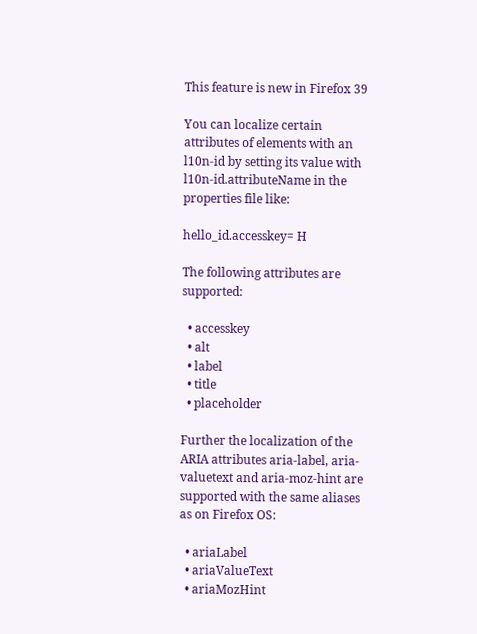This feature is new in Firefox 39

You can localize certain attributes of elements with an l10n-id by setting its value with l10n-id.attributeName in the properties file like:

hello_id.accesskey= H

The following attributes are supported:

  • accesskey
  • alt
  • label
  • title
  • placeholder

Further the localization of the ARIA attributes aria-label, aria-valuetext and aria-moz-hint are supported with the same aliases as on Firefox OS:

  • ariaLabel
  • ariaValueText
  • ariaMozHint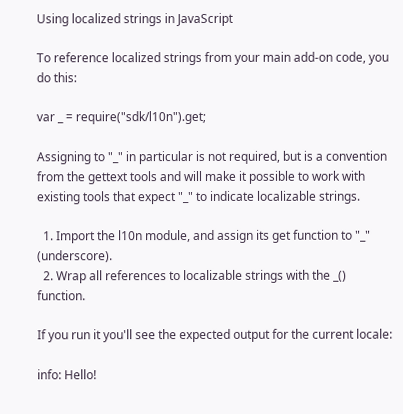Using localized strings in JavaScript

To reference localized strings from your main add-on code, you do this:

var _ = require("sdk/l10n").get;

Assigning to "_" in particular is not required, but is a convention from the gettext tools and will make it possible to work with existing tools that expect "_" to indicate localizable strings.

  1. Import the l10n module, and assign its get function to "_" (underscore).
  2. Wrap all references to localizable strings with the _() function.

If you run it you'll see the expected output for the current locale:

info: Hello!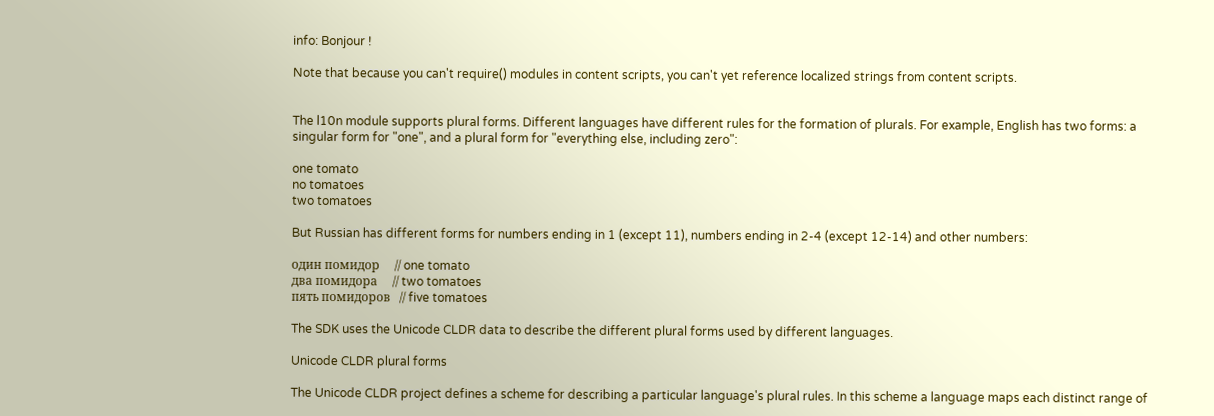info: Bonjour !

Note that because you can't require() modules in content scripts, you can't yet reference localized strings from content scripts.


The l10n module supports plural forms. Different languages have different rules for the formation of plurals. For example, English has two forms: a singular form for "one", and a plural form for "everything else, including zero":

one tomato
no tomatoes
two tomatoes

But Russian has different forms for numbers ending in 1 (except 11), numbers ending in 2-4 (except 12-14) and other numbers:

один помидор     // one tomato
два помидора     // two tomatoes
пять помидоров   // five tomatoes

The SDK uses the Unicode CLDR data to describe the different plural forms used by different languages.

Unicode CLDR plural forms

The Unicode CLDR project defines a scheme for describing a particular language's plural rules. In this scheme a language maps each distinct range of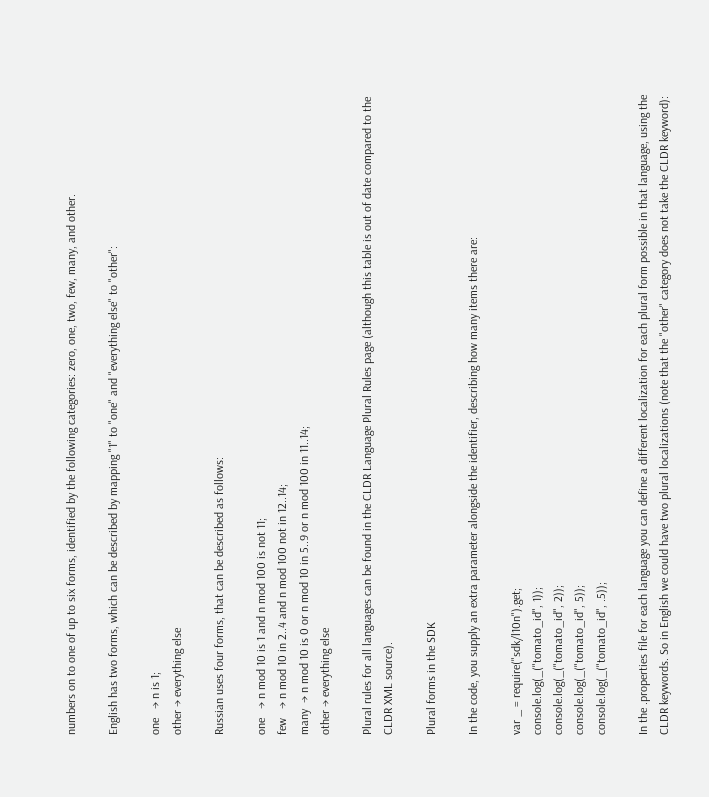numbers on to one of up to six forms, identified by the following categories: zero, one, two, few, many, and other.

English has two forms, which can be described by mapping "1" to "one" and "everything else" to "other":

one   → n is 1;
other → everything else

Russian uses four forms, that can be described as follows:

one   → n mod 10 is 1 and n mod 100 is not 11;
few   → n mod 10 in 2..4 and n mod 100 not in 12..14;
many  → n mod 10 is 0 or n mod 10 in 5..9 or n mod 100 in 11..14;
other → everything else

Plural rules for all languages can be found in the CLDR Language Plural Rules page (although this table is out of date compared to the CLDR XML source).

Plural forms in the SDK

In the code, you supply an extra parameter alongside the identifier, describing how many items there are:

var _ = require("sdk/l10n").get;
console.log(_("tomato_id", 1));
console.log(_("tomato_id", 2));
console.log(_("tomato_id", 5));
console.log(_("tomato_id", .5));

In the .properties file for each language you can define a different localization for each plural form possible in that language, using the CLDR keywords. So in English we could have two plural localizations (note that the "other" category does not take the CLDR keyword):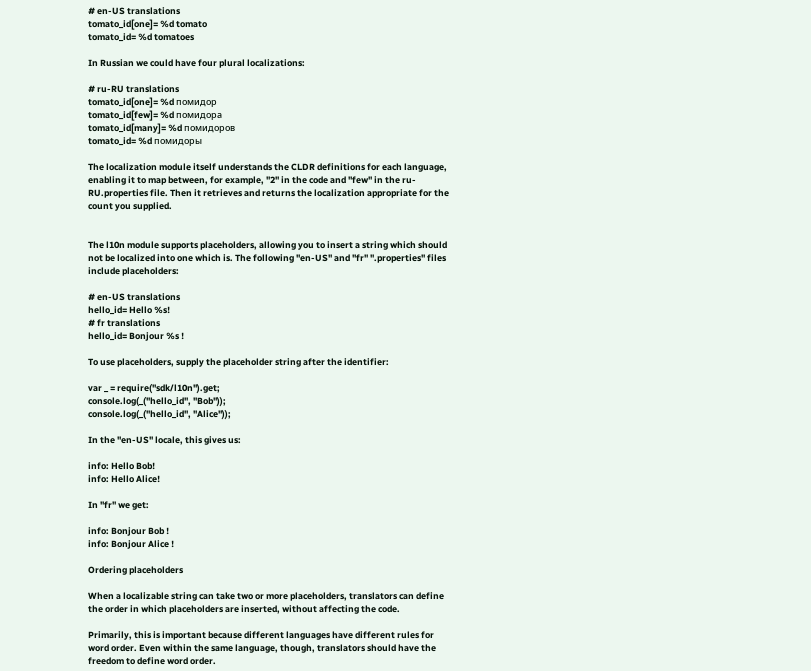# en-US translations
tomato_id[one]= %d tomato
tomato_id= %d tomatoes

In Russian we could have four plural localizations:

# ru-RU translations
tomato_id[one]= %d помидор
tomato_id[few]= %d помидора
tomato_id[many]= %d помидоров
tomato_id= %d помидоры

The localization module itself understands the CLDR definitions for each language, enabling it to map between, for example, "2" in the code and "few" in the ru-RU.properties file. Then it retrieves and returns the localization appropriate for the count you supplied.


The l10n module supports placeholders, allowing you to insert a string which should not be localized into one which is. The following "en-US" and "fr" ".properties" files include placeholders:

# en-US translations
hello_id= Hello %s!
# fr translations
hello_id= Bonjour %s !

To use placeholders, supply the placeholder string after the identifier:

var _ = require("sdk/l10n").get;
console.log(_("hello_id", "Bob"));
console.log(_("hello_id", "Alice"));

In the "en-US" locale, this gives us:

info: Hello Bob!
info: Hello Alice!

In "fr" we get:

info: Bonjour Bob !
info: Bonjour Alice !

Ordering placeholders

When a localizable string can take two or more placeholders, translators can define the order in which placeholders are inserted, without affecting the code.

Primarily, this is important because different languages have different rules for word order. Even within the same language, though, translators should have the freedom to define word order.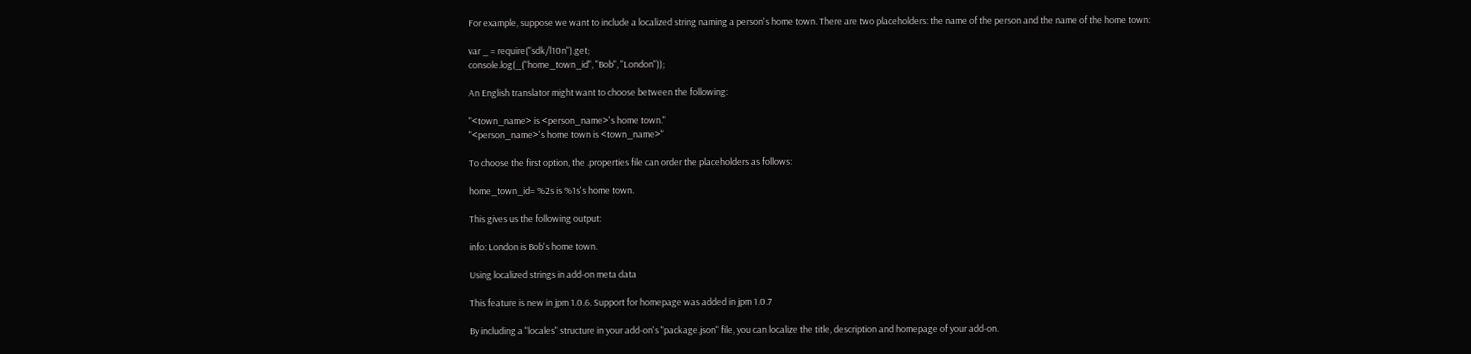For example, suppose we want to include a localized string naming a person's home town. There are two placeholders: the name of the person and the name of the home town:

var _ = require("sdk/l10n").get;
console.log(_("home_town_id", "Bob", "London"));

An English translator might want to choose between the following:

"<town_name> is <person_name>'s home town."
"<person_name>'s home town is <town_name>"

To choose the first option, the .properties file can order the placeholders as follows:

home_town_id= %2s is %1s's home town.

This gives us the following output:

info: London is Bob's home town.

Using localized strings in add-on meta data

This feature is new in jpm 1.0.6. Support for homepage was added in jpm 1.0.7

By including a "locales" structure in your add-on's "package.json" file, you can localize the title, description and homepage of your add-on.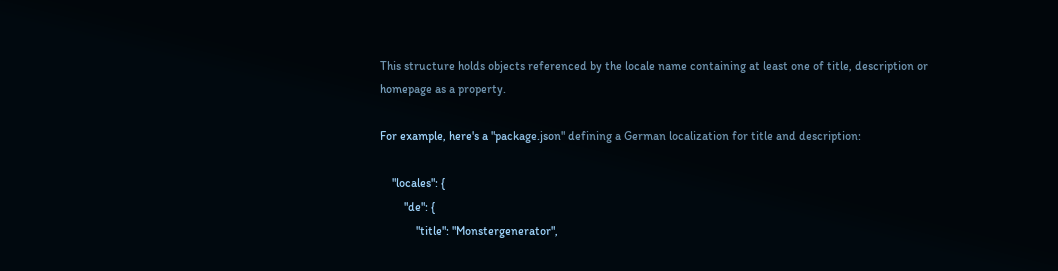This structure holds objects referenced by the locale name containing at least one of title, description or homepage as a property.

For example, here's a "package.json" defining a German localization for title and description:

    "locales": {
        "de": {
            "title": "Monstergenerator",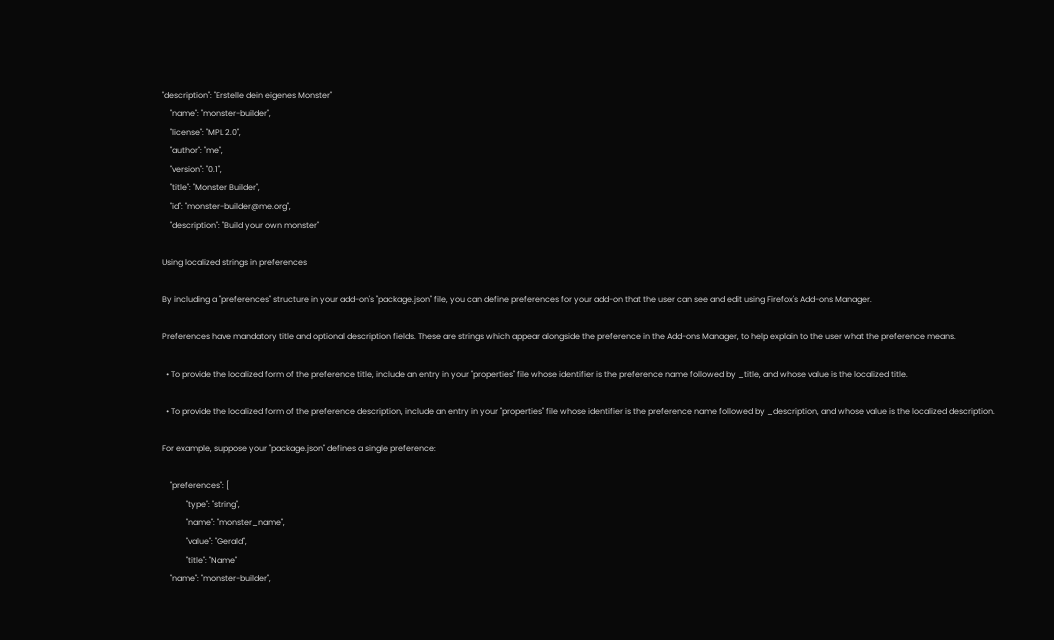"description": "Erstelle dein eigenes Monster"
    "name": "monster-builder",
    "license": "MPL 2.0",
    "author": "me",
    "version": "0.1",
    "title": "Monster Builder",
    "id": "monster-builder@me.org",
    "description": "Build your own monster"

Using localized strings in preferences

By including a "preferences" structure in your add-on's "package.json" file, you can define preferences for your add-on that the user can see and edit using Firefox's Add-ons Manager.

Preferences have mandatory title and optional description fields. These are strings which appear alongside the preference in the Add-ons Manager, to help explain to the user what the preference means.

  • To provide the localized form of the preference title, include an entry in your "properties" file whose identifier is the preference name followed by _title, and whose value is the localized title.

  • To provide the localized form of the preference description, include an entry in your "properties" file whose identifier is the preference name followed by _description, and whose value is the localized description.

For example, suppose your "package.json" defines a single preference:

    "preferences": [
            "type": "string",
            "name": "monster_name",
            "value": "Gerald",
            "title": "Name"
    "name": "monster-builder",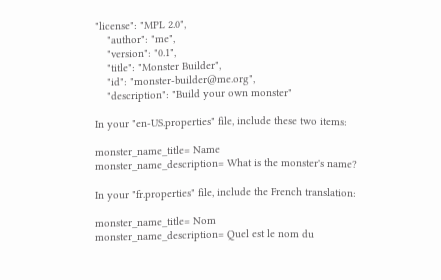"license": "MPL 2.0",
    "author": "me",
    "version": "0.1",
    "title": "Monster Builder",
    "id": "monster-builder@me.org",
    "description": "Build your own monster"

In your "en-US.properties" file, include these two items:

monster_name_title= Name
monster_name_description= What is the monster's name?

In your "fr.properties" file, include the French translation:

monster_name_title= Nom
monster_name_description= Quel est le nom du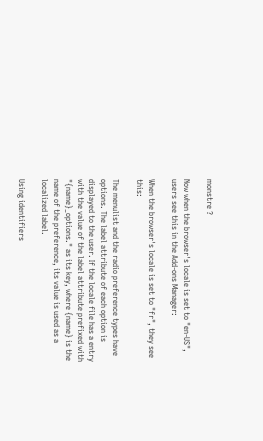monstre ?

Now when the browser's locale is set to "en-US", users see this in the Add-ons Manager:

When the browser's locale is set to "fr", they see this:

The menulist and the radio preference types have options. The label attribute of each option is displayed to the user. If the locale file has a entry with the value of the label attribute prefixed with "{name}_options." as its key, where {name} is the name of the preference, its value is used as a localized label.

Using identifiers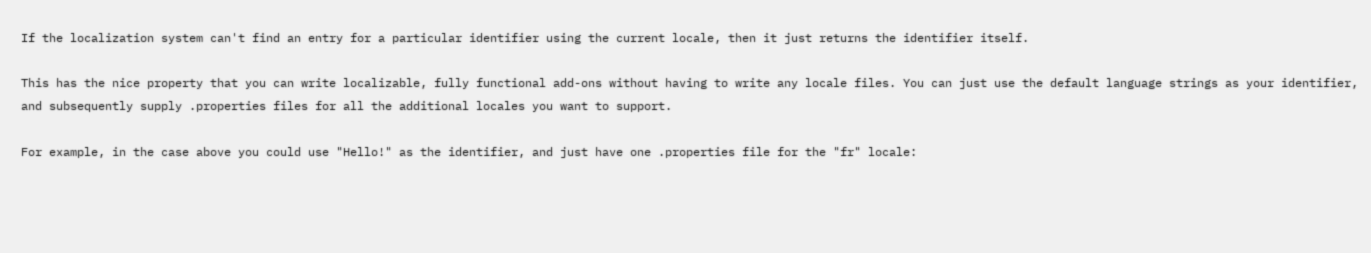If the localization system can't find an entry for a particular identifier using the current locale, then it just returns the identifier itself.

This has the nice property that you can write localizable, fully functional add-ons without having to write any locale files. You can just use the default language strings as your identifier, and subsequently supply .properties files for all the additional locales you want to support.

For example, in the case above you could use "Hello!" as the identifier, and just have one .properties file for the "fr" locale: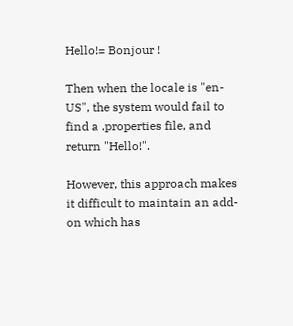Hello!= Bonjour !

Then when the locale is "en-US", the system would fail to find a .properties file, and return "Hello!".

However, this approach makes it difficult to maintain an add-on which has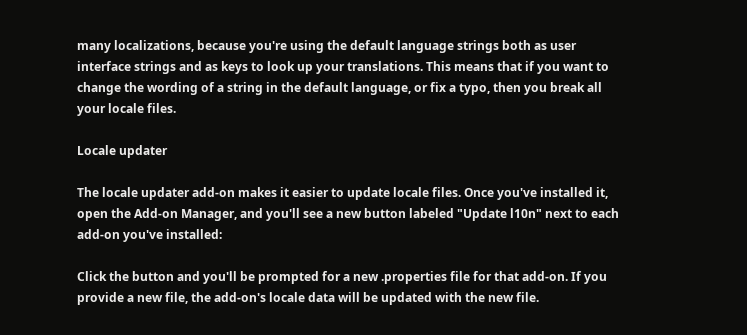many localizations, because you're using the default language strings both as user interface strings and as keys to look up your translations. This means that if you want to change the wording of a string in the default language, or fix a typo, then you break all your locale files.

Locale updater

The locale updater add-on makes it easier to update locale files. Once you've installed it, open the Add-on Manager, and you'll see a new button labeled "Update l10n" next to each add-on you've installed:

Click the button and you'll be prompted for a new .properties file for that add-on. If you provide a new file, the add-on's locale data will be updated with the new file.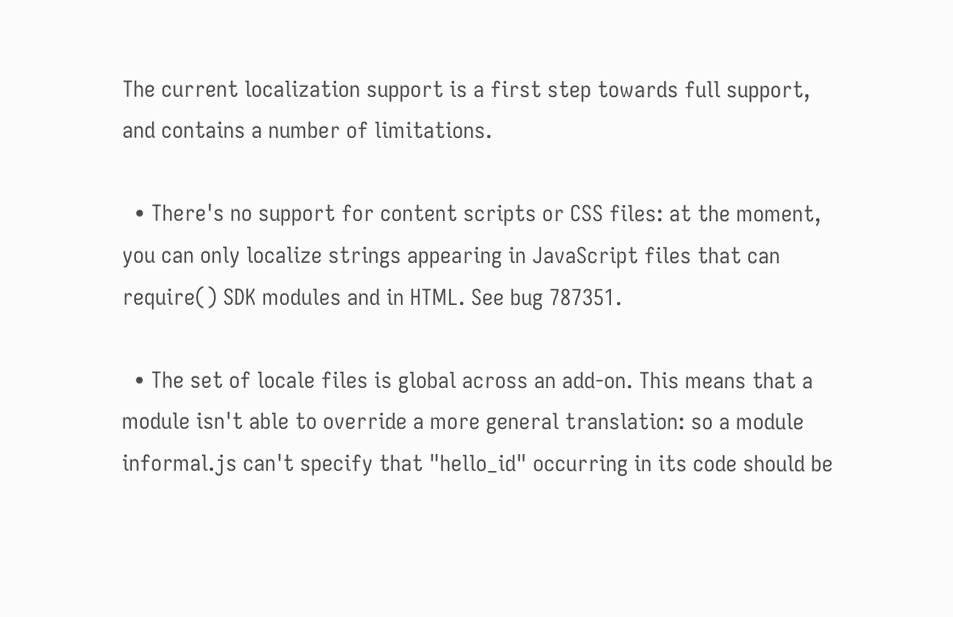The current localization support is a first step towards full support, and contains a number of limitations.

  • There's no support for content scripts or CSS files: at the moment, you can only localize strings appearing in JavaScript files that can require() SDK modules and in HTML. See bug 787351.

  • The set of locale files is global across an add-on. This means that a module isn't able to override a more general translation: so a module informal.js can't specify that "hello_id" occurring in its code should be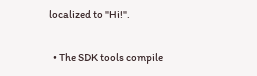localized to "Hi!".

  • The SDK tools compile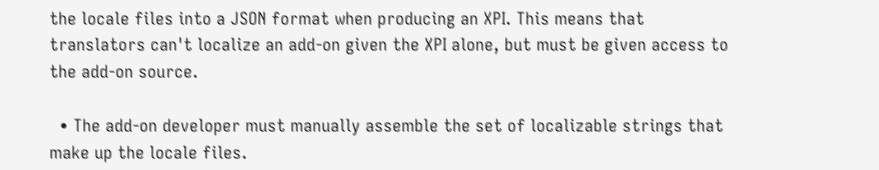the locale files into a JSON format when producing an XPI. This means that translators can't localize an add-on given the XPI alone, but must be given access to the add-on source.

  • The add-on developer must manually assemble the set of localizable strings that make up the locale files.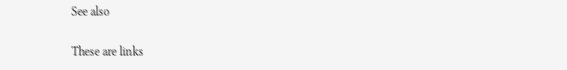See also

These are links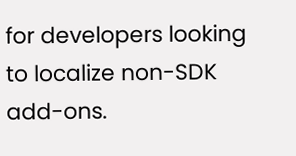for developers looking to localize non-SDK add-ons.